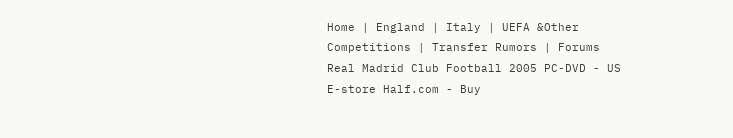Home | England | Italy | UEFA &Other Competitions | Transfer Rumors | Forums
Real Madrid Club Football 2005 PC-DVD - US E-store Half.com - Buy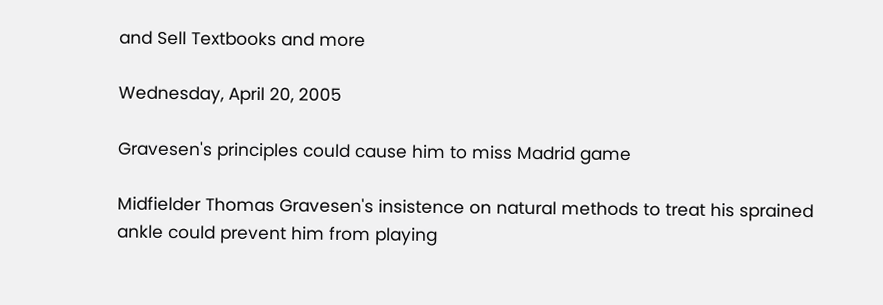and Sell Textbooks and more

Wednesday, April 20, 2005

Gravesen's principles could cause him to miss Madrid game

Midfielder Thomas Gravesen's insistence on natural methods to treat his sprained ankle could prevent him from playing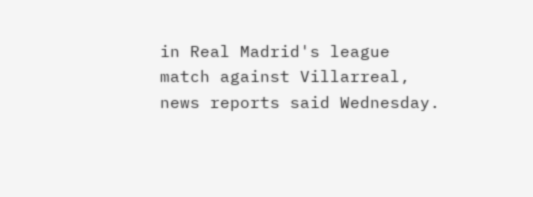in Real Madrid's league match against Villarreal, news reports said Wednesday.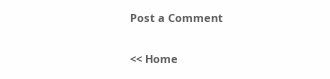Post a Comment

<< Home